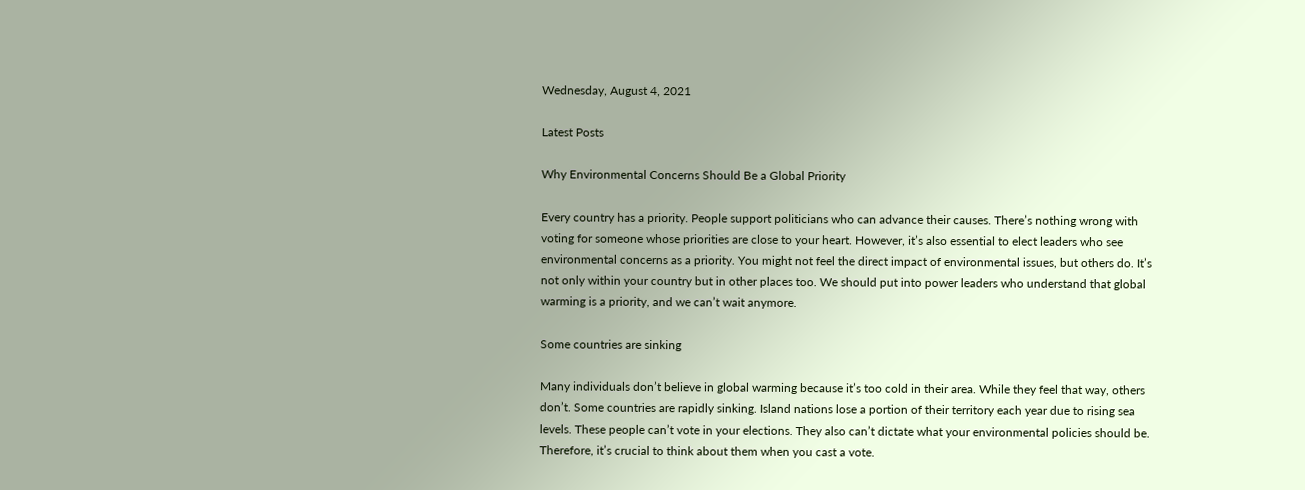Wednesday, August 4, 2021

Latest Posts

Why Environmental Concerns Should Be a Global Priority

Every country has a priority. People support politicians who can advance their causes. There’s nothing wrong with voting for someone whose priorities are close to your heart. However, it’s also essential to elect leaders who see environmental concerns as a priority. You might not feel the direct impact of environmental issues, but others do. It’s not only within your country but in other places too. We should put into power leaders who understand that global warming is a priority, and we can’t wait anymore.

Some countries are sinking

Many individuals don’t believe in global warming because it’s too cold in their area. While they feel that way, others don’t. Some countries are rapidly sinking. Island nations lose a portion of their territory each year due to rising sea levels. These people can’t vote in your elections. They also can’t dictate what your environmental policies should be. Therefore, it’s crucial to think about them when you cast a vote.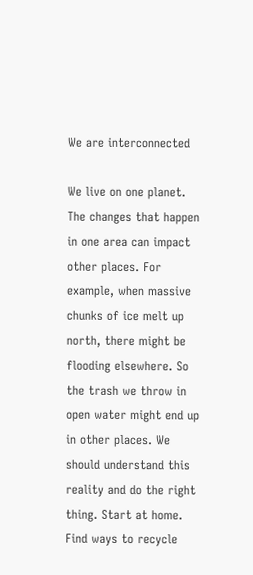We are interconnected

We live on one planet. The changes that happen in one area can impact other places. For example, when massive chunks of ice melt up north, there might be flooding elsewhere. So the trash we throw in open water might end up in other places. We should understand this reality and do the right thing. Start at home. Find ways to recycle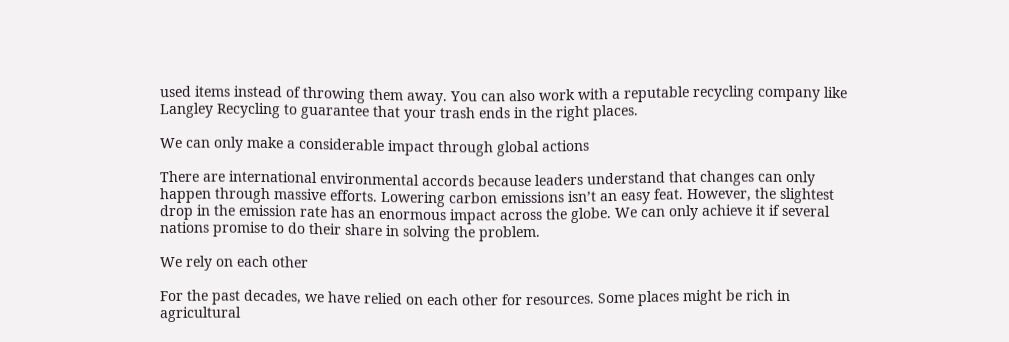used items instead of throwing them away. You can also work with a reputable recycling company like Langley Recycling to guarantee that your trash ends in the right places.

We can only make a considerable impact through global actions

There are international environmental accords because leaders understand that changes can only happen through massive efforts. Lowering carbon emissions isn’t an easy feat. However, the slightest drop in the emission rate has an enormous impact across the globe. We can only achieve it if several nations promise to do their share in solving the problem.

We rely on each other

For the past decades, we have relied on each other for resources. Some places might be rich in agricultural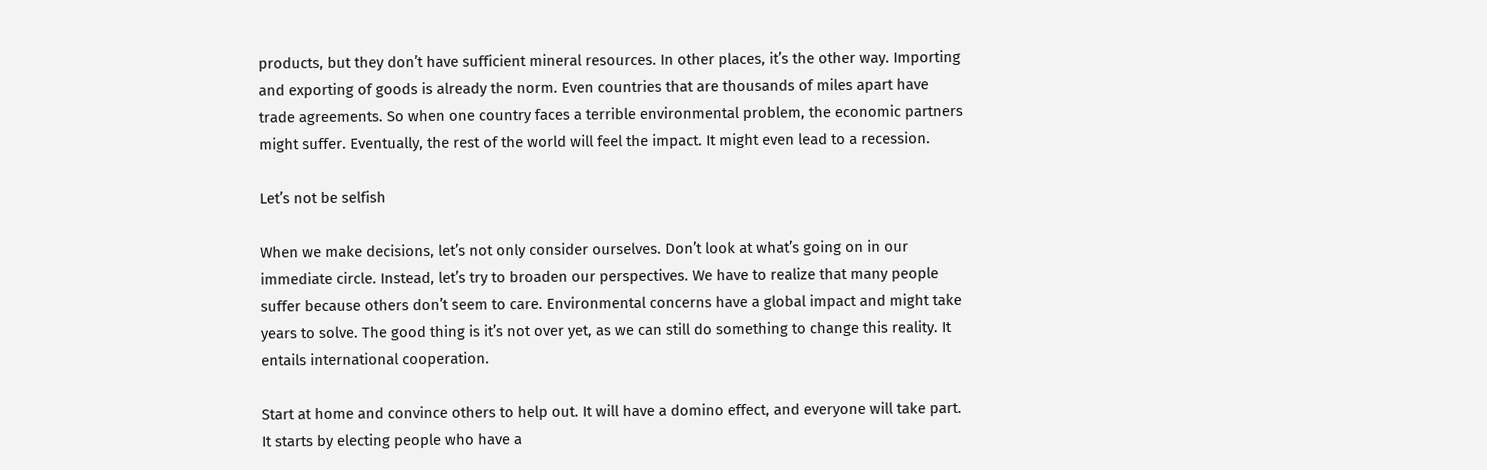products, but they don’t have sufficient mineral resources. In other places, it’s the other way. Importing and exporting of goods is already the norm. Even countries that are thousands of miles apart have trade agreements. So when one country faces a terrible environmental problem, the economic partners might suffer. Eventually, the rest of the world will feel the impact. It might even lead to a recession.

Let’s not be selfish

When we make decisions, let’s not only consider ourselves. Don’t look at what’s going on in our immediate circle. Instead, let’s try to broaden our perspectives. We have to realize that many people suffer because others don’t seem to care. Environmental concerns have a global impact and might take years to solve. The good thing is it’s not over yet, as we can still do something to change this reality. It entails international cooperation.

Start at home and convince others to help out. It will have a domino effect, and everyone will take part. It starts by electing people who have a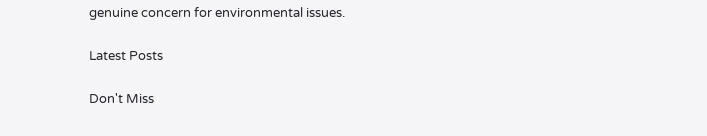genuine concern for environmental issues.

Latest Posts

Don't Miss